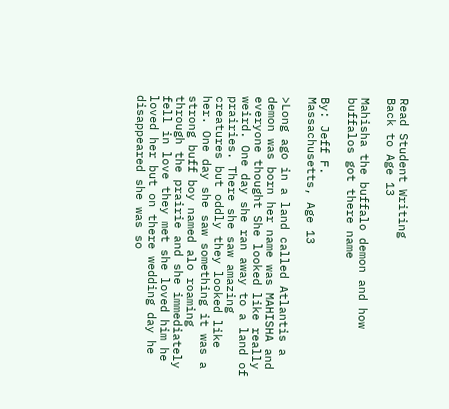Read Student Writing
Back to Age 13

Mahisha the buffalo demon and how buffalos got there name

By: Jeff F.
Massachusetts, Age 13

>Long ago in a land called Atlantis a demon was born her name was MAHISHA and everyone thought She looked like really weird. One day she ran away to a land of prairies. There she saw amazing creatures but oddly they looked like her. One day she saw something it was a strong buff boy named alo roaming through the prairie and she immediately fell in love they met she loved him he loved her but on there wedding day he disappeared she was so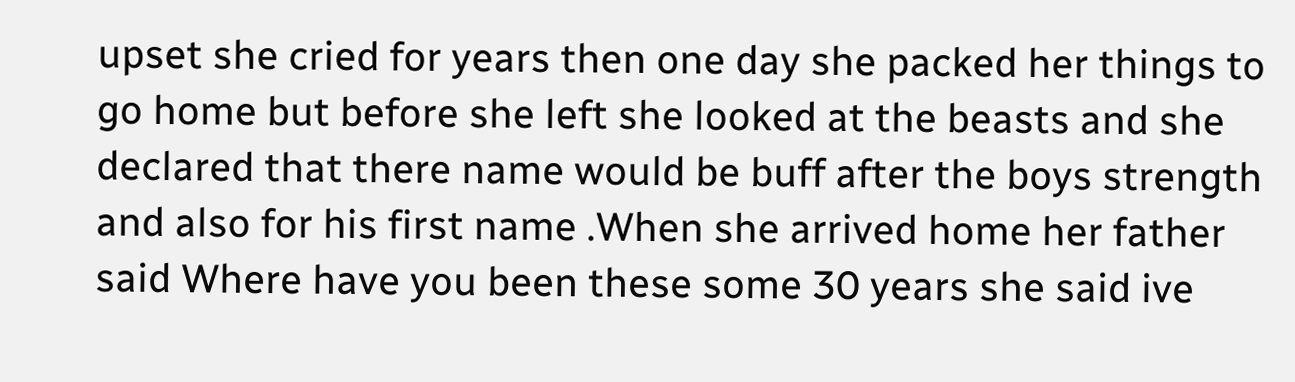upset she cried for years then one day she packed her things to go home but before she left she looked at the beasts and she declared that there name would be buff after the boys strength and also for his first name .When she arrived home her father said Where have you been these some 30 years she said ive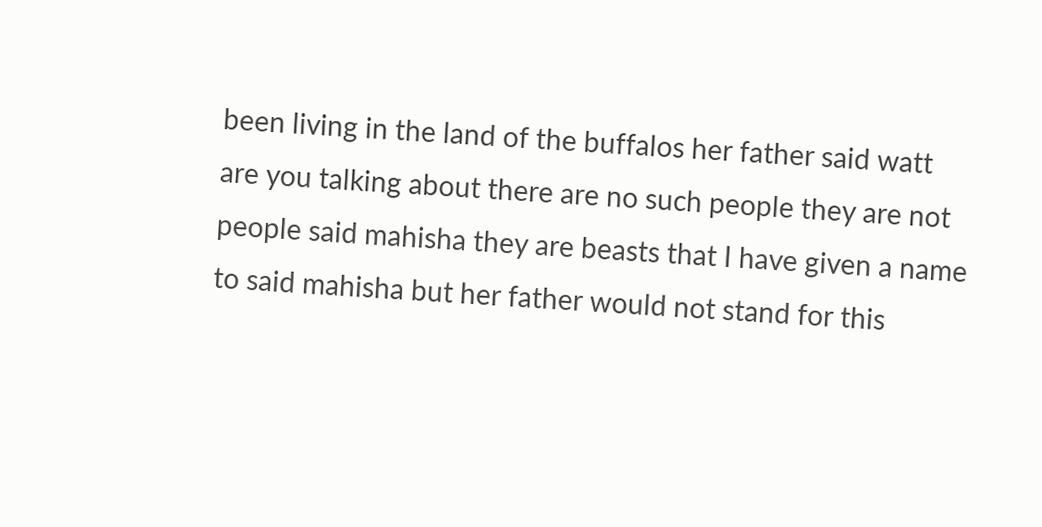been living in the land of the buffalos her father said watt are you talking about there are no such people they are not people said mahisha they are beasts that I have given a name to said mahisha but her father would not stand for this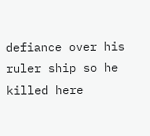defiance over his ruler ship so he killed here